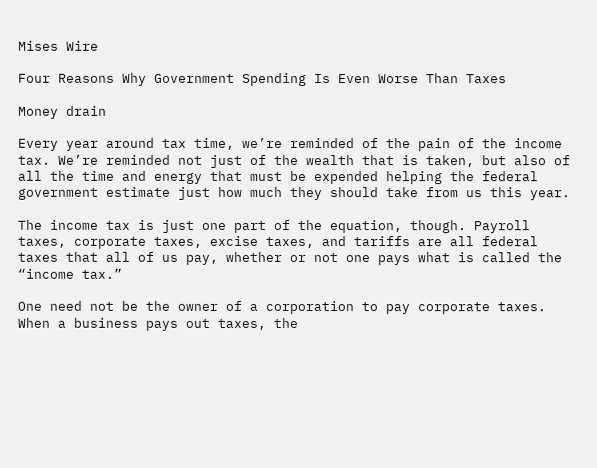Mises Wire

Four Reasons Why Government Spending Is Even Worse Than Taxes

Money drain

Every year around tax time, we’re reminded of the pain of the income tax. We’re reminded not just of the wealth that is taken, but also of all the time and energy that must be expended helping the federal government estimate just how much they should take from us this year.

The income tax is just one part of the equation, though. Payroll taxes, corporate taxes, excise taxes, and tariffs are all federal taxes that all of us pay, whether or not one pays what is called the “income tax.”

One need not be the owner of a corporation to pay corporate taxes. When a business pays out taxes, the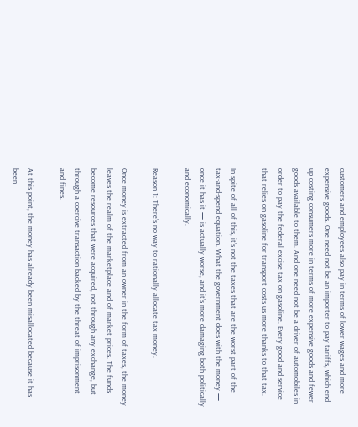customers and employees also pay in terms of lower wages and more expensive goods. One need not be an importer to pay tariffs, which end up costing consumers more in terms of more expensive goods and fewer goods available to them. And one need not be a driver of automobiles in order to pay the federal excise tax on gasoline. Every good and service that relies on gasoline for transport costs us more thanks to that tax.

In spite of all of this, it’s not the taxes that are the worst part of the tax-and-spend equation. What the government does with the money — once it has it — is actually worse, and it’s more damaging both politically and economically.

Reason 1: There’s no way to rationally allocate tax money.

Once money is extracted from an owner in the form of taxes, the money leaves the realm of the marketplace and of market prices. The funds become resources that were acquired, not through any exchange, but through a coercive transaction backed by the threat of imprisonment and fines.

At this point, the money has already been misallocated because it has been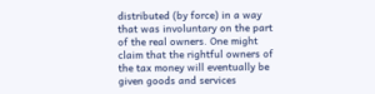distributed (by force) in a way that was involuntary on the part of the real owners. One might claim that the rightful owners of the tax money will eventually be given goods and services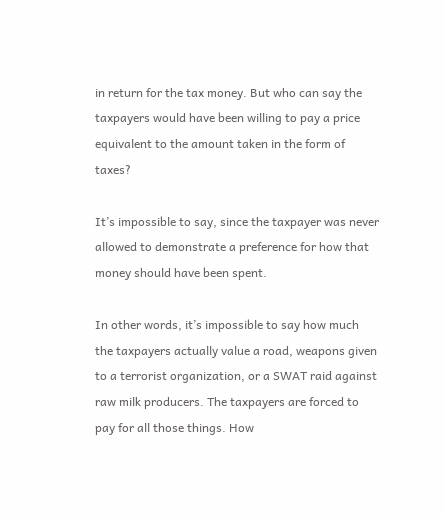in return for the tax money. But who can say the taxpayers would have been willing to pay a price equivalent to the amount taken in the form of taxes?

It’s impossible to say, since the taxpayer was never allowed to demonstrate a preference for how that money should have been spent.

In other words, it’s impossible to say how much the taxpayers actually value a road, weapons given to a terrorist organization, or a SWAT raid against raw milk producers. The taxpayers are forced to pay for all those things. How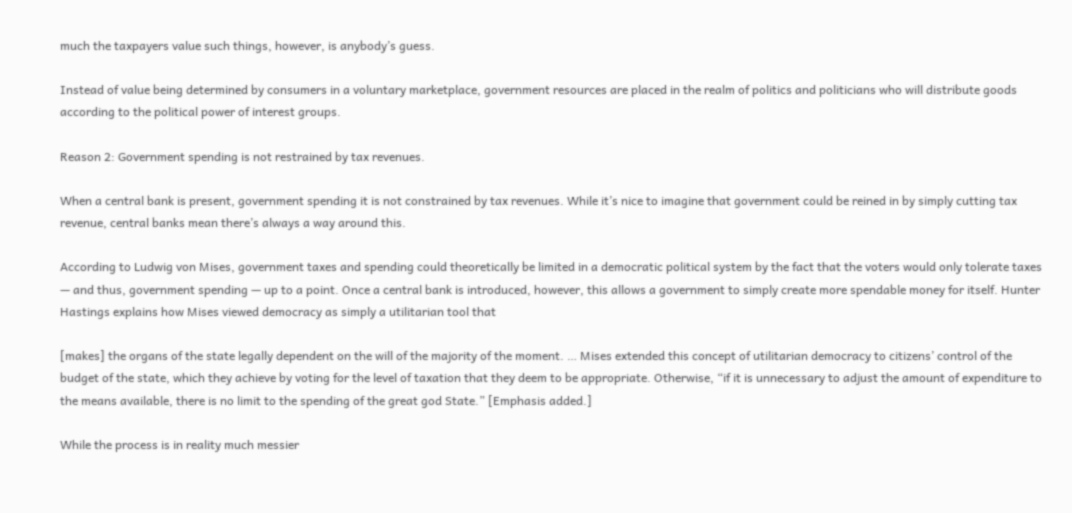much the taxpayers value such things, however, is anybody’s guess.

Instead of value being determined by consumers in a voluntary marketplace, government resources are placed in the realm of politics and politicians who will distribute goods according to the political power of interest groups.

Reason 2: Government spending is not restrained by tax revenues.

When a central bank is present, government spending it is not constrained by tax revenues. While it’s nice to imagine that government could be reined in by simply cutting tax revenue, central banks mean there’s always a way around this.

According to Ludwig von Mises, government taxes and spending could theoretically be limited in a democratic political system by the fact that the voters would only tolerate taxes — and thus, government spending — up to a point. Once a central bank is introduced, however, this allows a government to simply create more spendable money for itself. Hunter Hastings explains how Mises viewed democracy as simply a utilitarian tool that

[makes] the organs of the state legally dependent on the will of the majority of the moment. … Mises extended this concept of utilitarian democracy to citizens’ control of the budget of the state, which they achieve by voting for the level of taxation that they deem to be appropriate. Otherwise, “if it is unnecessary to adjust the amount of expenditure to the means available, there is no limit to the spending of the great god State.” [Emphasis added.]

While the process is in reality much messier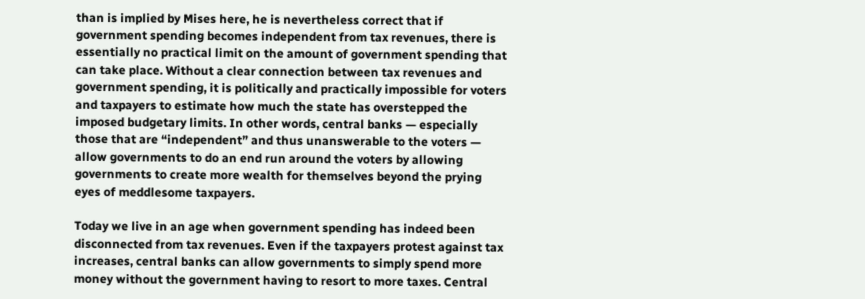than is implied by Mises here, he is nevertheless correct that if government spending becomes independent from tax revenues, there is essentially no practical limit on the amount of government spending that can take place. Without a clear connection between tax revenues and government spending, it is politically and practically impossible for voters and taxpayers to estimate how much the state has overstepped the imposed budgetary limits. In other words, central banks — especially those that are “independent” and thus unanswerable to the voters — allow governments to do an end run around the voters by allowing governments to create more wealth for themselves beyond the prying eyes of meddlesome taxpayers.

Today we live in an age when government spending has indeed been disconnected from tax revenues. Even if the taxpayers protest against tax increases, central banks can allow governments to simply spend more money without the government having to resort to more taxes. Central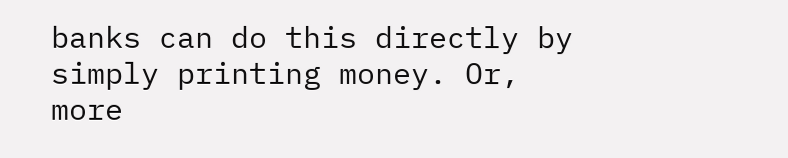banks can do this directly by simply printing money. Or, more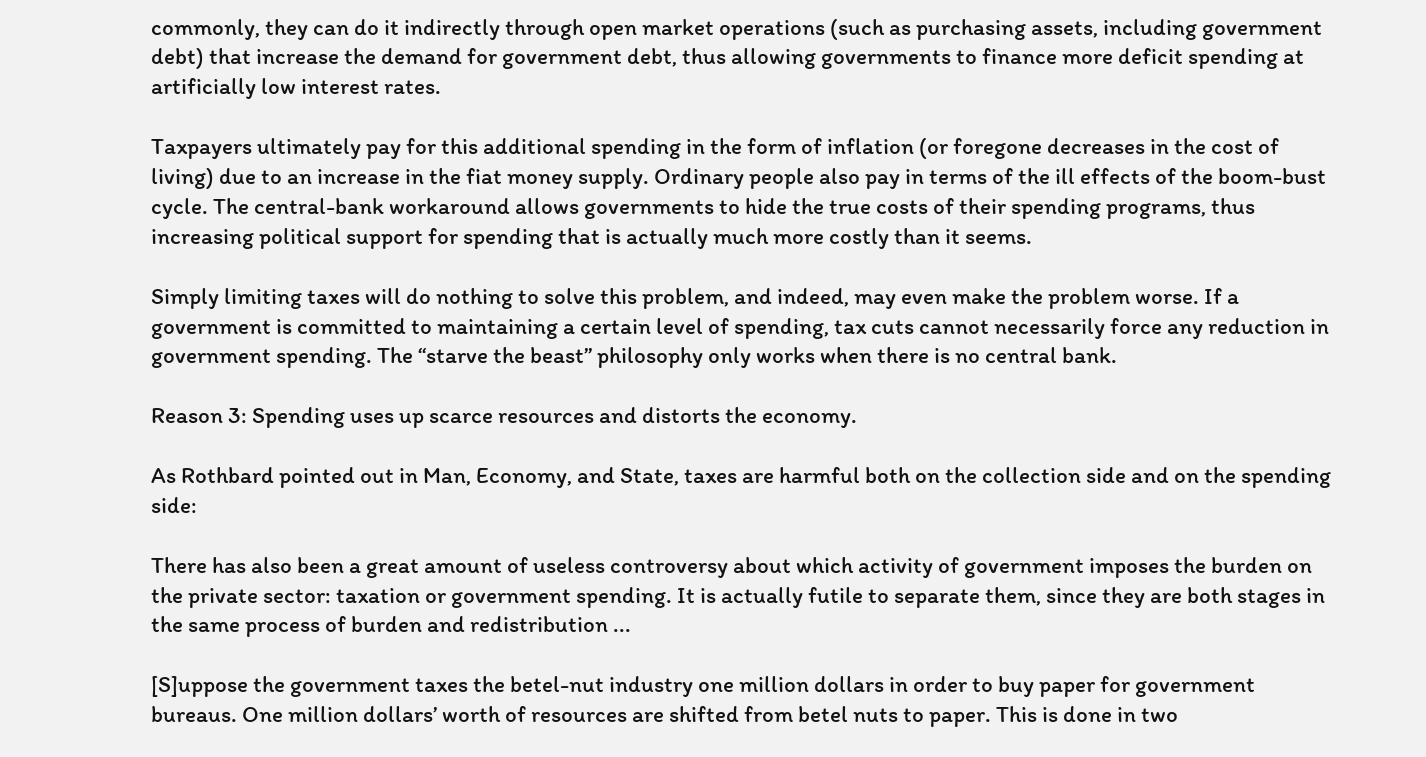commonly, they can do it indirectly through open market operations (such as purchasing assets, including government debt) that increase the demand for government debt, thus allowing governments to finance more deficit spending at artificially low interest rates.

Taxpayers ultimately pay for this additional spending in the form of inflation (or foregone decreases in the cost of living) due to an increase in the fiat money supply. Ordinary people also pay in terms of the ill effects of the boom-bust cycle. The central-bank workaround allows governments to hide the true costs of their spending programs, thus increasing political support for spending that is actually much more costly than it seems.

Simply limiting taxes will do nothing to solve this problem, and indeed, may even make the problem worse. If a government is committed to maintaining a certain level of spending, tax cuts cannot necessarily force any reduction in government spending. The “starve the beast” philosophy only works when there is no central bank.

Reason 3: Spending uses up scarce resources and distorts the economy.

As Rothbard pointed out in Man, Economy, and State, taxes are harmful both on the collection side and on the spending side:

There has also been a great amount of useless controversy about which activity of government imposes the burden on the private sector: taxation or government spending. It is actually futile to separate them, since they are both stages in the same process of burden and redistribution ...

[S]uppose the government taxes the betel-nut industry one million dollars in order to buy paper for government bureaus. One million dollars’ worth of resources are shifted from betel nuts to paper. This is done in two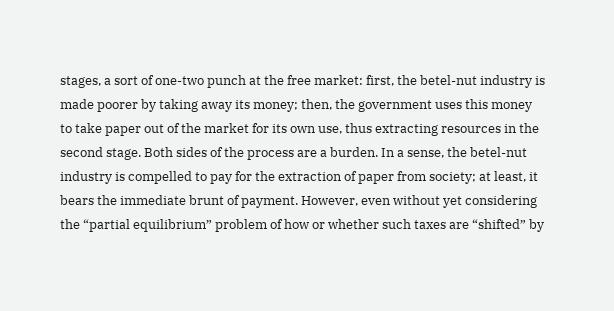stages, a sort of one-two punch at the free market: first, the betel-nut industry is made poorer by taking away its money; then, the government uses this money to take paper out of the market for its own use, thus extracting resources in the second stage. Both sides of the process are a burden. In a sense, the betel-nut industry is compelled to pay for the extraction of paper from society; at least, it bears the immediate brunt of payment. However, even without yet considering the “partial equilibrium” problem of how or whether such taxes are “shifted” by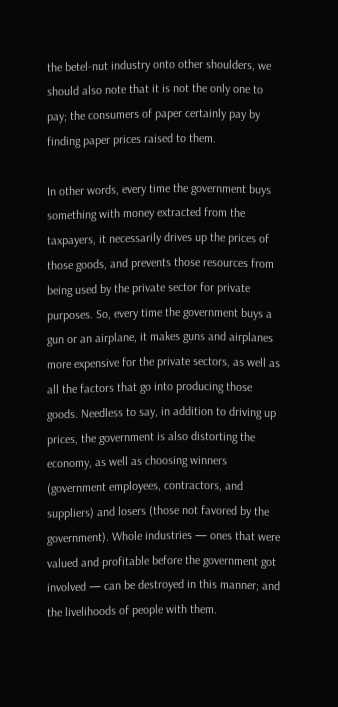the betel-nut industry onto other shoulders, we should also note that it is not the only one to pay; the consumers of paper certainly pay by finding paper prices raised to them.

In other words, every time the government buys something with money extracted from the taxpayers, it necessarily drives up the prices of those goods, and prevents those resources from being used by the private sector for private purposes. So, every time the government buys a gun or an airplane, it makes guns and airplanes more expensive for the private sectors, as well as all the factors that go into producing those goods. Needless to say, in addition to driving up prices, the government is also distorting the economy, as well as choosing winners (government employees, contractors, and suppliers) and losers (those not favored by the government). Whole industries — ones that were valued and profitable before the government got involved — can be destroyed in this manner; and the livelihoods of people with them.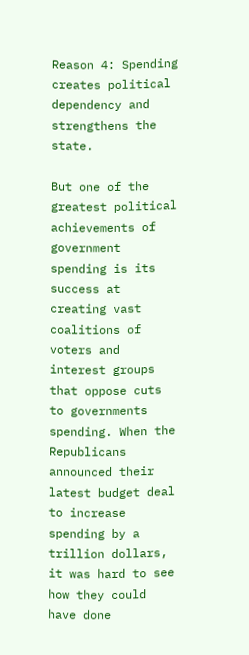Reason 4: Spending creates political dependency and strengthens the state.

But one of the greatest political achievements of government spending is its success at creating vast coalitions of voters and interest groups that oppose cuts to governments spending. When the Republicans announced their latest budget deal to increase spending by a trillion dollars, it was hard to see how they could have done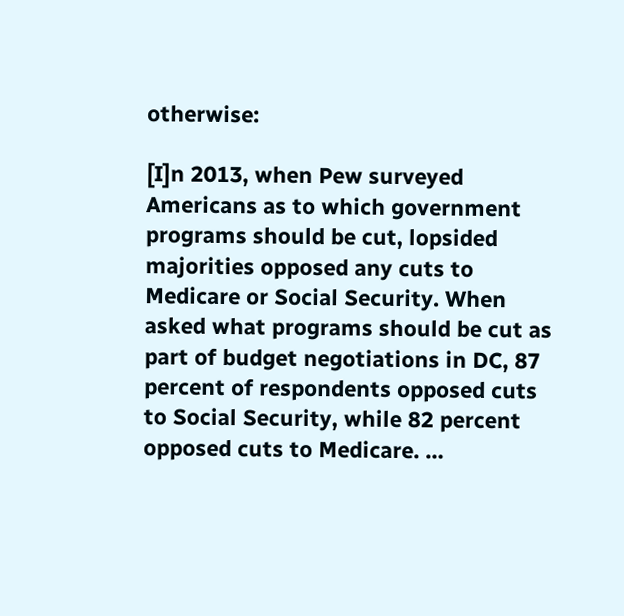otherwise:

[I]n 2013, when Pew surveyed Americans as to which government programs should be cut, lopsided majorities opposed any cuts to Medicare or Social Security. When asked what programs should be cut as part of budget negotiations in DC, 87 percent of respondents opposed cuts to Social Security, while 82 percent opposed cuts to Medicare. …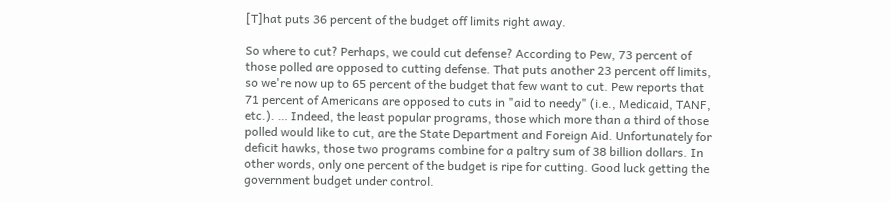[T]hat puts 36 percent of the budget off limits right away.

So where to cut? Perhaps, we could cut defense? According to Pew, 73 percent of those polled are opposed to cutting defense. That puts another 23 percent off limits, so we're now up to 65 percent of the budget that few want to cut. Pew reports that 71 percent of Americans are opposed to cuts in "aid to needy" (i.e., Medicaid, TANF, etc.). … Indeed, the least popular programs, those which more than a third of those polled would like to cut, are the State Department and Foreign Aid. Unfortunately for deficit hawks, those two programs combine for a paltry sum of 38 billion dollars. In other words, only one percent of the budget is ripe for cutting. Good luck getting the government budget under control.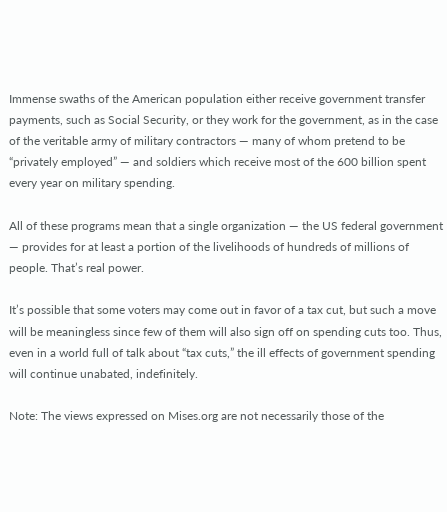Immense swaths of the American population either receive government transfer payments, such as Social Security, or they work for the government, as in the case of the veritable army of military contractors — many of whom pretend to be “privately employed” — and soldiers which receive most of the 600 billion spent every year on military spending.

All of these programs mean that a single organization — the US federal government — provides for at least a portion of the livelihoods of hundreds of millions of people. That’s real power.

It’s possible that some voters may come out in favor of a tax cut, but such a move will be meaningless since few of them will also sign off on spending cuts too. Thus, even in a world full of talk about “tax cuts,” the ill effects of government spending will continue unabated, indefinitely.

Note: The views expressed on Mises.org are not necessarily those of the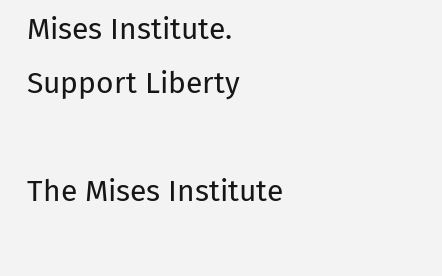Mises Institute.
Support Liberty

The Mises Institute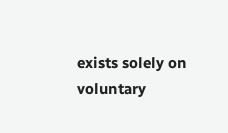exists solely on voluntary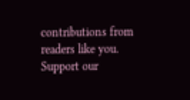contributions from readers like you. Support our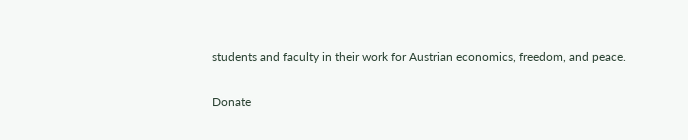students and faculty in their work for Austrian economics, freedom, and peace.

Donate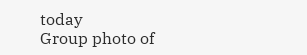today
Group photo of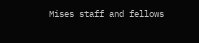Mises staff and fellows